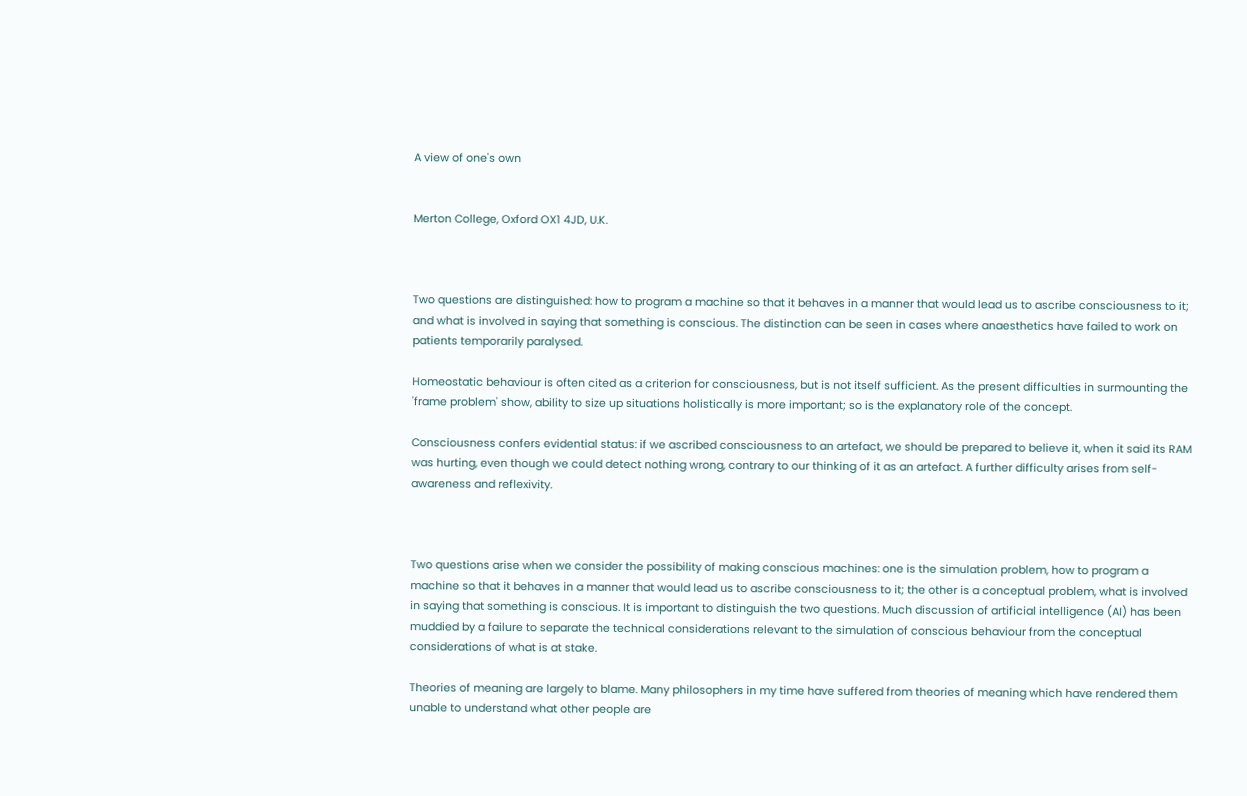A view of one's own


Merton College, Oxford OX1 4JD, U.K.



Two questions are distinguished: how to program a machine so that it behaves in a manner that would lead us to ascribe consciousness to it; and what is involved in saying that something is conscious. The distinction can be seen in cases where anaesthetics have failed to work on patients temporarily paralysed.

Homeostatic behaviour is often cited as a criterion for consciousness, but is not itself sufficient. As the present difficulties in surmounting the 'frame problem' show, ability to size up situations holistically is more important; so is the explanatory role of the concept.

Consciousness confers evidential status: if we ascribed consciousness to an artefact, we should be prepared to believe it, when it said its RAM was hurting, even though we could detect nothing wrong, contrary to our thinking of it as an artefact. A further difficulty arises from self-awareness and reflexivity.



Two questions arise when we consider the possibility of making conscious machines: one is the simulation problem, how to program a machine so that it behaves in a manner that would lead us to ascribe consciousness to it; the other is a conceptual problem, what is involved in saying that something is conscious. It is important to distinguish the two questions. Much discussion of artificial intelligence (AI) has been muddied by a failure to separate the technical considerations relevant to the simulation of conscious behaviour from the conceptual considerations of what is at stake.

Theories of meaning are largely to blame. Many philosophers in my time have suffered from theories of meaning which have rendered them unable to understand what other people are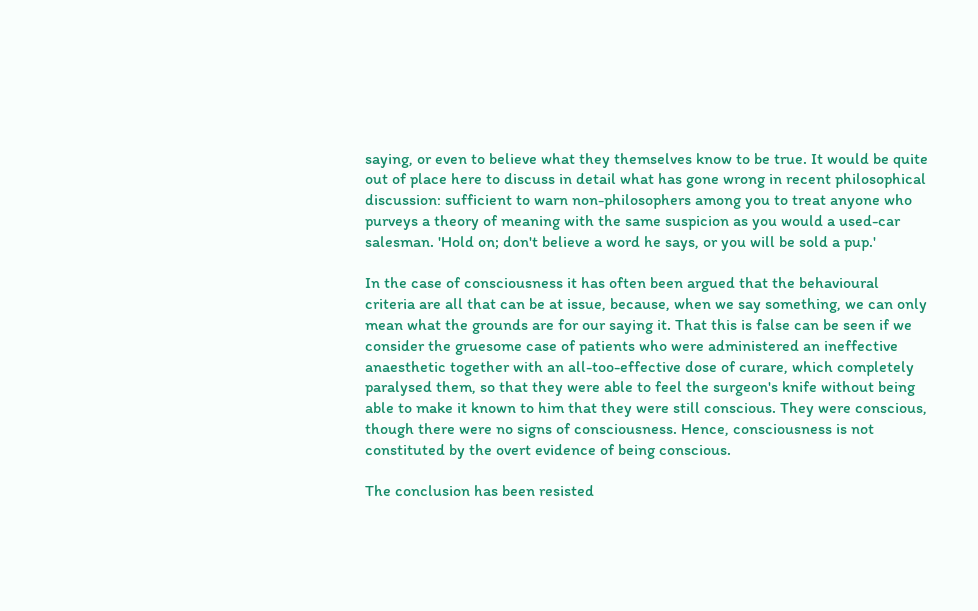saying, or even to believe what they themselves know to be true. It would be quite out of place here to discuss in detail what has gone wrong in recent philosophical discussion: sufficient to warn non-philosophers among you to treat anyone who purveys a theory of meaning with the same suspicion as you would a used-car salesman. 'Hold on; don't believe a word he says, or you will be sold a pup.'

In the case of consciousness it has often been argued that the behavioural criteria are all that can be at issue, because, when we say something, we can only mean what the grounds are for our saying it. That this is false can be seen if we consider the gruesome case of patients who were administered an ineffective anaesthetic together with an all-too-effective dose of curare, which completely paralysed them, so that they were able to feel the surgeon's knife without being able to make it known to him that they were still conscious. They were conscious, though there were no signs of consciousness. Hence, consciousness is not constituted by the overt evidence of being conscious.

The conclusion has been resisted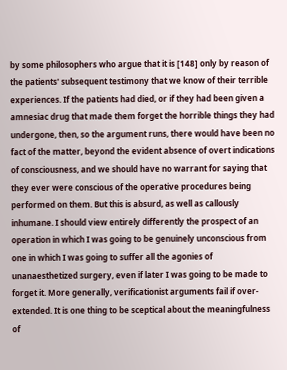by some philosophers who argue that it is [148] only by reason of the patients' subsequent testimony that we know of their terrible experiences. If the patients had died, or if they had been given a amnesiac drug that made them forget the horrible things they had undergone, then, so the argument runs, there would have been no fact of the matter, beyond the evident absence of overt indications of consciousness, and we should have no warrant for saying that they ever were conscious of the operative procedures being performed on them. But this is absurd, as well as callously inhumane. I should view entirely differently the prospect of an operation in which I was going to be genuinely unconscious from one in which I was going to suffer all the agonies of unanaesthetized surgery, even if later I was going to be made to forget it. More generally, verificationist arguments fail if over-extended. It is one thing to be sceptical about the meaningfulness of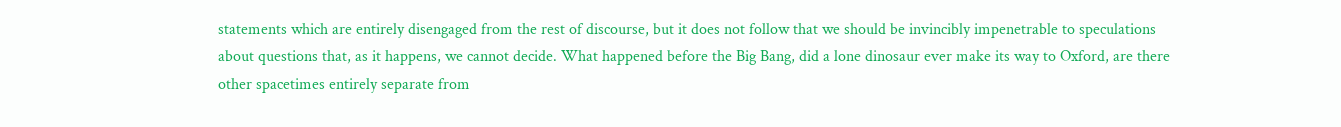statements which are entirely disengaged from the rest of discourse, but it does not follow that we should be invincibly impenetrable to speculations about questions that, as it happens, we cannot decide. What happened before the Big Bang, did a lone dinosaur ever make its way to Oxford, are there other spacetimes entirely separate from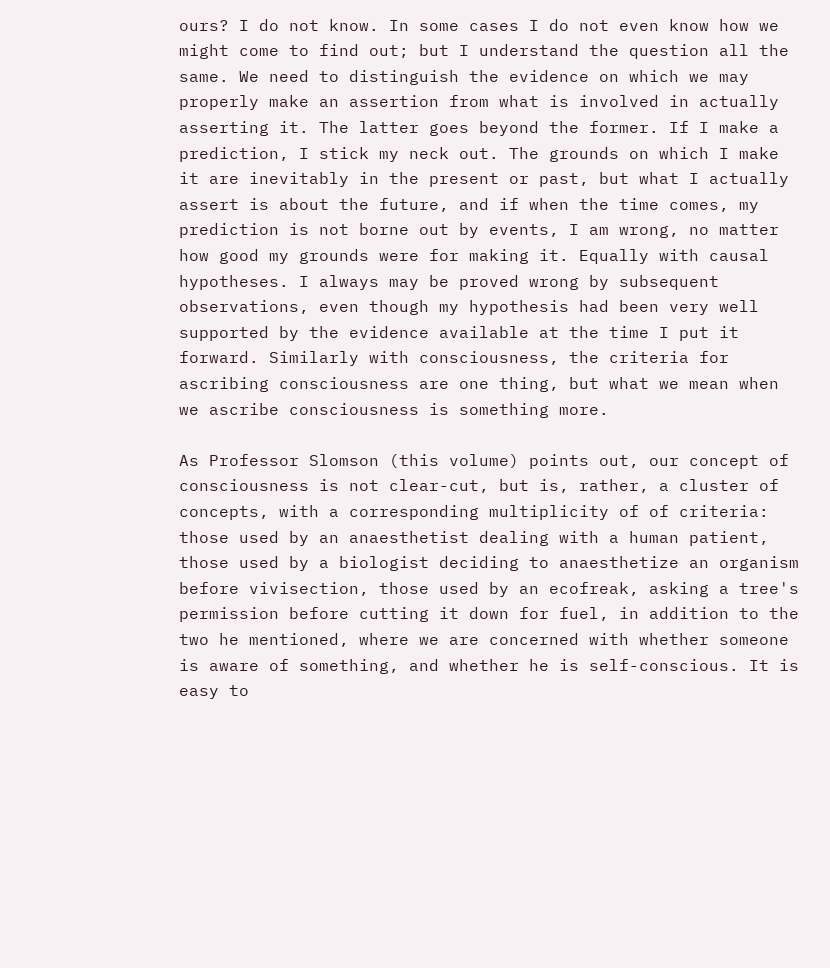ours? I do not know. In some cases I do not even know how we might come to find out; but I understand the question all the same. We need to distinguish the evidence on which we may properly make an assertion from what is involved in actually asserting it. The latter goes beyond the former. If I make a prediction, I stick my neck out. The grounds on which I make it are inevitably in the present or past, but what I actually assert is about the future, and if when the time comes, my prediction is not borne out by events, I am wrong, no matter how good my grounds were for making it. Equally with causal hypotheses. I always may be proved wrong by subsequent observations, even though my hypothesis had been very well supported by the evidence available at the time I put it forward. Similarly with consciousness, the criteria for ascribing consciousness are one thing, but what we mean when we ascribe consciousness is something more.

As Professor Slomson (this volume) points out, our concept of consciousness is not clear-cut, but is, rather, a cluster of concepts, with a corresponding multiplicity of of criteria: those used by an anaesthetist dealing with a human patient, those used by a biologist deciding to anaesthetize an organism before vivisection, those used by an ecofreak, asking a tree's permission before cutting it down for fuel, in addition to the two he mentioned, where we are concerned with whether someone is aware of something, and whether he is self-conscious. It is easy to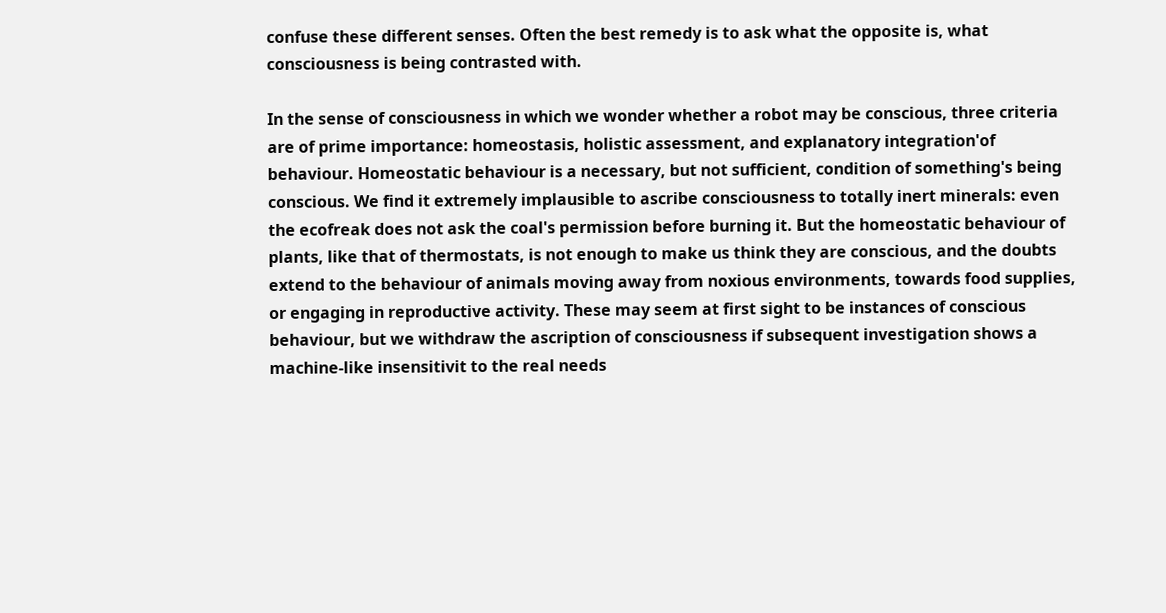confuse these different senses. Often the best remedy is to ask what the opposite is, what consciousness is being contrasted with.

In the sense of consciousness in which we wonder whether a robot may be conscious, three criteria are of prime importance: homeostasis, holistic assessment, and explanatory integration'of behaviour. Homeostatic behaviour is a necessary, but not sufficient, condition of something's being conscious. We find it extremely implausible to ascribe consciousness to totally inert minerals: even the ecofreak does not ask the coal's permission before burning it. But the homeostatic behaviour of plants, like that of thermostats, is not enough to make us think they are conscious, and the doubts extend to the behaviour of animals moving away from noxious environments, towards food supplies, or engaging in reproductive activity. These may seem at first sight to be instances of conscious behaviour, but we withdraw the ascription of consciousness if subsequent investigation shows a machine-like insensitivit to the real needs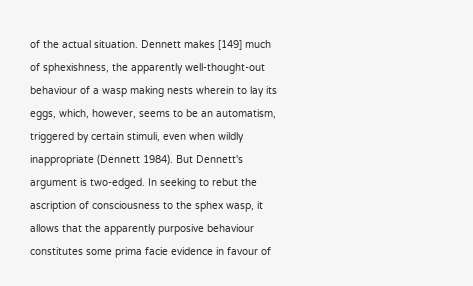of the actual situation. Dennett makes [149] much of sphexishness, the apparently well-thought-out behaviour of a wasp making nests wherein to lay its eggs, which, however, seems to be an automatism, triggered by certain stimuli, even when wildly inappropriate (Dennett 1984). But Dennett's argument is two-edged. In seeking to rebut the ascription of consciousness to the sphex wasp, it allows that the apparently purposive behaviour constitutes some prima facie evidence in favour of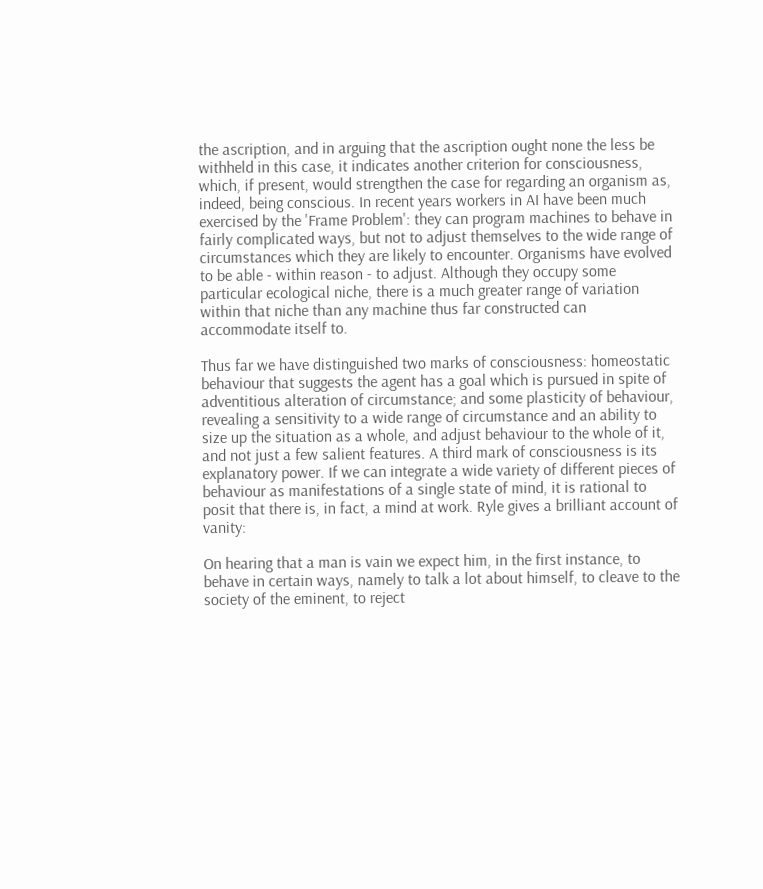the ascription, and in arguing that the ascription ought none the less be withheld in this case, it indicates another criterion for consciousness, which, if present, would strengthen the case for regarding an organism as, indeed, being conscious. In recent years workers in AI have been much exercised by the 'Frame Problem': they can program machines to behave in fairly complicated ways, but not to adjust themselves to the wide range of circumstances which they are likely to encounter. Organisms have evolved to be able - within reason - to adjust. Although they occupy some particular ecological niche, there is a much greater range of variation within that niche than any machine thus far constructed can accommodate itself to.

Thus far we have distinguished two marks of consciousness: homeostatic behaviour that suggests the agent has a goal which is pursued in spite of adventitious alteration of circumstance; and some plasticity of behaviour, revealing a sensitivity to a wide range of circumstance and an ability to size up the situation as a whole, and adjust behaviour to the whole of it, and not just a few salient features. A third mark of consciousness is its explanatory power. If we can integrate a wide variety of different pieces of behaviour as manifestations of a single state of mind, it is rational to posit that there is, in fact, a mind at work. Ryle gives a brilliant account of vanity:

On hearing that a man is vain we expect him, in the first instance, to behave in certain ways, namely to talk a lot about himself, to cleave to the society of the eminent, to reject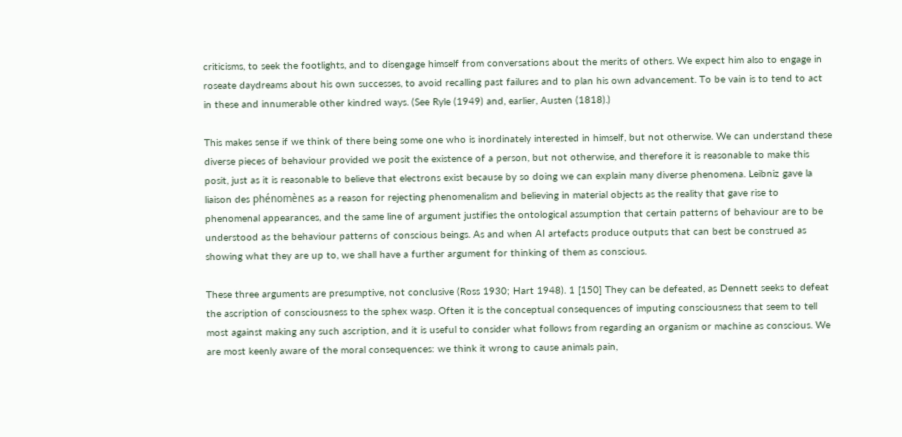criticisms, to seek the footlights, and to disengage himself from conversations about the merits of others. We expect him also to engage in roseate daydreams about his own successes, to avoid recalling past failures and to plan his own advancement. To be vain is to tend to act in these and innumerable other kindred ways. (See Ryle (1949) and, earlier, Austen (1818).)

This makes sense if we think of there being some one who is inordinately interested in himself, but not otherwise. We can understand these diverse pieces of behaviour provided we posit the existence of a person, but not otherwise, and therefore it is reasonable to make this posit, just as it is reasonable to believe that electrons exist because by so doing we can explain many diverse phenomena. Leibniz gave la liaison des phénomènes as a reason for rejecting phenomenalism and believing in material objects as the reality that gave rise to phenomenal appearances, and the same line of argument justifies the ontological assumption that certain patterns of behaviour are to be understood as the behaviour patterns of conscious beings. As and when AI artefacts produce outputs that can best be construed as showing what they are up to, we shall have a further argument for thinking of them as conscious.

These three arguments are presumptive, not conclusive (Ross 1930; Hart 1948). 1 [150] They can be defeated, as Dennett seeks to defeat the ascription of consciousness to the sphex wasp. Often it is the conceptual consequences of imputing consciousness that seem to tell most against making any such ascription, and it is useful to consider what follows from regarding an organism or machine as conscious. We are most keenly aware of the moral consequences: we think it wrong to cause animals pain,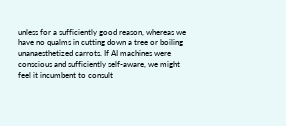unless for a sufficiently good reason, whereas we have no qualms in cutting down a tree or boiling unanaesthetized carrots. If AI machines were conscious and sufficiently self-aware, we might feel it incumbent to consult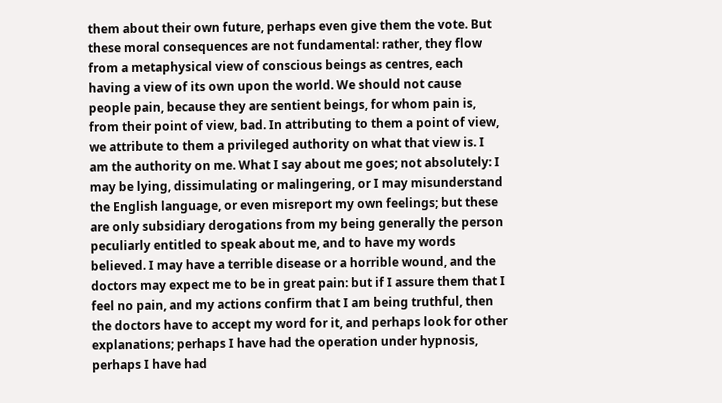them about their own future, perhaps even give them the vote. But these moral consequences are not fundamental: rather, they flow from a metaphysical view of conscious beings as centres, each having a view of its own upon the world. We should not cause people pain, because they are sentient beings, for whom pain is, from their point of view, bad. In attributing to them a point of view, we attribute to them a privileged authority on what that view is. I am the authority on me. What I say about me goes; not absolutely: I may be lying, dissimulating or malingering, or I may misunderstand the English language, or even misreport my own feelings; but these are only subsidiary derogations from my being generally the person peculiarly entitled to speak about me, and to have my words believed. I may have a terrible disease or a horrible wound, and the doctors may expect me to be in great pain: but if I assure them that I feel no pain, and my actions confirm that I am being truthful, then the doctors have to accept my word for it, and perhaps look for other explanations; perhaps I have had the operation under hypnosis, perhaps I have had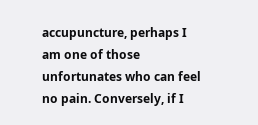accupuncture, perhaps I am one of those unfortunates who can feel no pain. Conversely, if I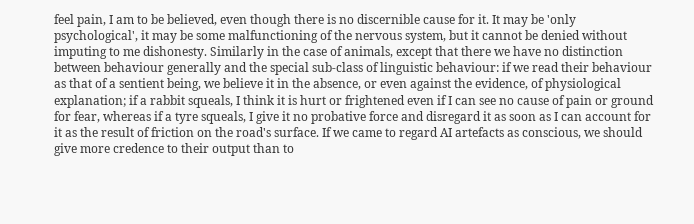feel pain, I am to be believed, even though there is no discernible cause for it. It may be 'only psychological', it may be some malfunctioning of the nervous system, but it cannot be denied without imputing to me dishonesty. Similarly in the case of animals, except that there we have no distinction between behaviour generally and the special sub-class of linguistic behaviour: if we read their behaviour as that of a sentient being, we believe it in the absence, or even against the evidence, of physiological explanation; if a rabbit squeals, I think it is hurt or frightened even if I can see no cause of pain or ground for fear, whereas if a tyre squeals, I give it no probative force and disregard it as soon as I can account for it as the result of friction on the road's surface. If we came to regard AI artefacts as conscious, we should give more credence to their output than to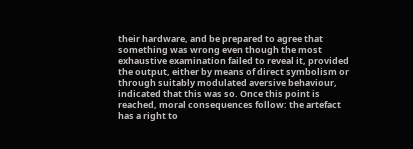their hardware, and be prepared to agree that something was wrong even though the most exhaustive examination failed to reveal it, provided the output, either by means of direct symbolism or through suitably modulated aversive behaviour, indicated that this was so. Once this point is reached, moral consequences follow: the artefact has a right to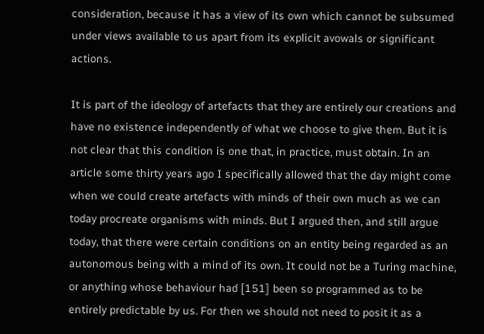consideration, because it has a view of its own which cannot be subsumed under views available to us apart from its explicit avowals or significant actions.

It is part of the ideology of artefacts that they are entirely our creations and have no existence independently of what we choose to give them. But it is not clear that this condition is one that, in practice, must obtain. In an article some thirty years ago I specifically allowed that the day might come when we could create artefacts with minds of their own much as we can today procreate organisms with minds. But I argued then, and still argue today, that there were certain conditions on an entity being regarded as an autonomous being with a mind of its own. It could not be a Turing machine, or anything whose behaviour had [151] been so programmed as to be entirely predictable by us. For then we should not need to posit it as a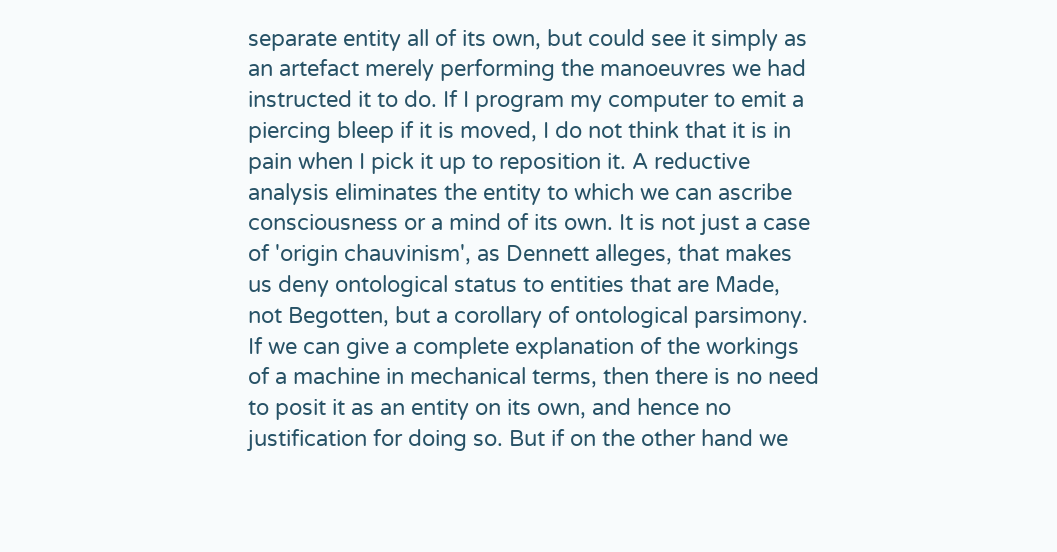separate entity all of its own, but could see it simply as an artefact merely performing the manoeuvres we had instructed it to do. If I program my computer to emit a piercing bleep if it is moved, I do not think that it is in pain when I pick it up to reposition it. A reductive analysis eliminates the entity to which we can ascribe consciousness or a mind of its own. It is not just a case of 'origin chauvinism', as Dennett alleges, that makes us deny ontological status to entities that are Made, not Begotten, but a corollary of ontological parsimony. If we can give a complete explanation of the workings of a machine in mechanical terms, then there is no need to posit it as an entity on its own, and hence no justification for doing so. But if on the other hand we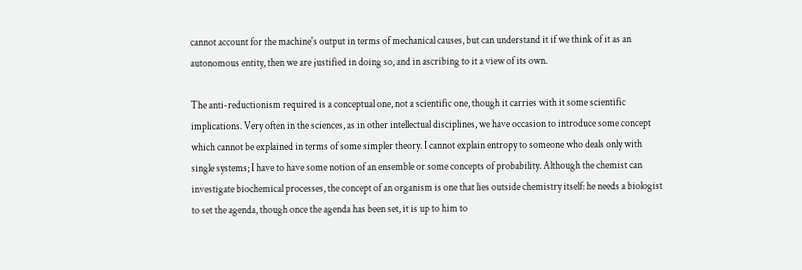cannot account for the machine's output in terms of mechanical causes, but can understand it if we think of it as an autonomous entity, then we are justified in doing so, and in ascribing to it a view of its own.

The anti-reductionism required is a conceptual one, not a scientific one, though it carries with it some scientific implications. Very often in the sciences, as in other intellectual disciplines, we have occasion to introduce some concept which cannot be explained in terms of some simpler theory. I cannot explain entropy to someone who deals only with single systems; I have to have some notion of an ensemble or some concepts of probability. Although the chemist can investigate biochemical processes, the concept of an organism is one that lies outside chemistry itself: he needs a biologist to set the agenda, though once the agenda has been set, it is up to him to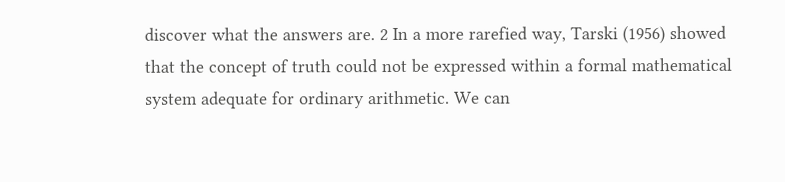discover what the answers are. 2 In a more rarefied way, Tarski (1956) showed that the concept of truth could not be expressed within a formal mathematical system adequate for ordinary arithmetic. We can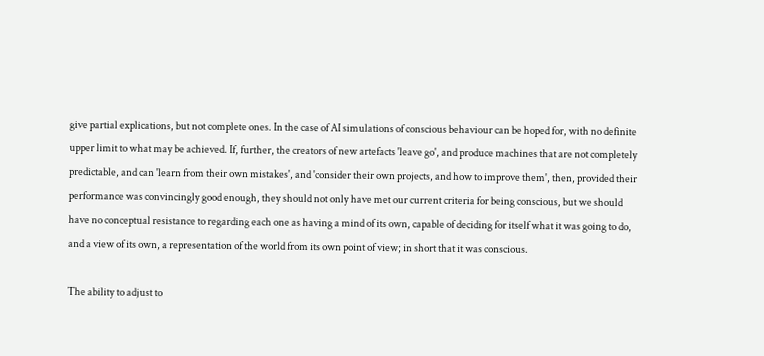give partial explications, but not complete ones. In the case of AI simulations of conscious behaviour can be hoped for, with no definite upper limit to what may be achieved. If, further, the creators of new artefacts 'leave go', and produce machines that are not completely predictable, and can 'learn from their own mistakes', and 'consider their own projects, and how to improve them', then, provided their performance was convincingly good enough, they should not only have met our current criteria for being conscious, but we should have no conceptual resistance to regarding each one as having a mind of its own, capable of deciding for itself what it was going to do, and a view of its own, a representation of the world from its own point of view; in short that it was conscious.

The ability to adjust to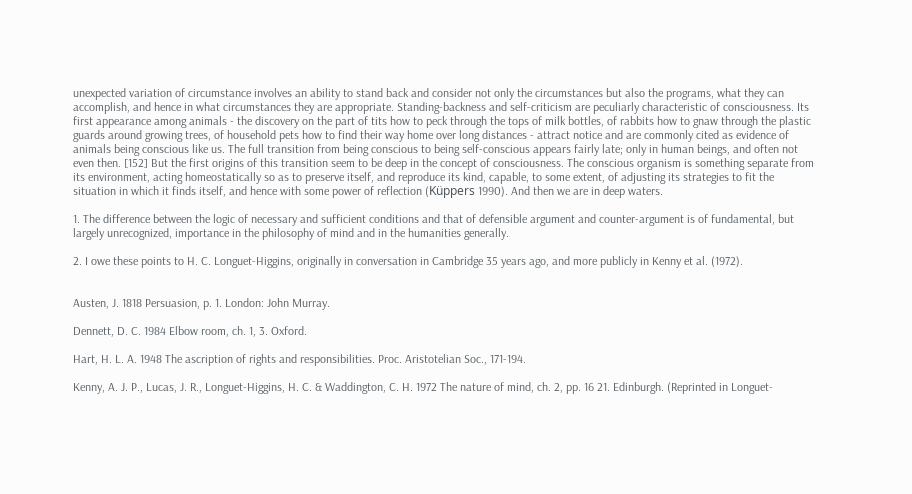unexpected variation of circumstance involves an ability to stand back and consider not only the circumstances but also the programs, what they can accomplish, and hence in what circumstances they are appropriate. Standing-backness and self-criticism are peculiarly characteristic of consciousness. Its first appearance among animals - the discovery on the part of tits how to peck through the tops of milk bottles, of rabbits how to gnaw through the plastic guards around growing trees, of household pets how to find their way home over long distances - attract notice and are commonly cited as evidence of animals being conscious like us. The full transition from being conscious to being self-conscious appears fairly late; only in human beings, and often not even then. [152] But the first origins of this transition seem to be deep in the concept of consciousness. The conscious organism is something separate from its environment, acting homeostatically so as to preserve itself, and reproduce its kind, capable, to some extent, of adjusting its strategies to fit the situation in which it finds itself, and hence with some power of reflection (Küppers 1990). And then we are in deep waters.

1. The difference between the logic of necessary and sufficient conditions and that of defensible argument and counter-argument is of fundamental, but largely unrecognized, importance in the philosophy of mind and in the humanities generally.

2. I owe these points to H. C. Longuet-Higgins, originally in conversation in Cambridge 35 years ago, and more publicly in Kenny et al. (1972).


Austen, J. 1818 Persuasion, p. 1. London: John Murray.

Dennett, D. C. 1984 Elbow room, ch. 1, 3. Oxford.

Hart, H. L. A. 1948 The ascription of rights and responsibilities. Proc. Aristotelian Soc., 171-194.

Kenny, A. J. P., Lucas, J. R., Longuet-Higgins, H. C. & Waddington, C. H. 1972 The nature of mind, ch. 2, pp. 16 21. Edinburgh. (Reprinted in Longuet-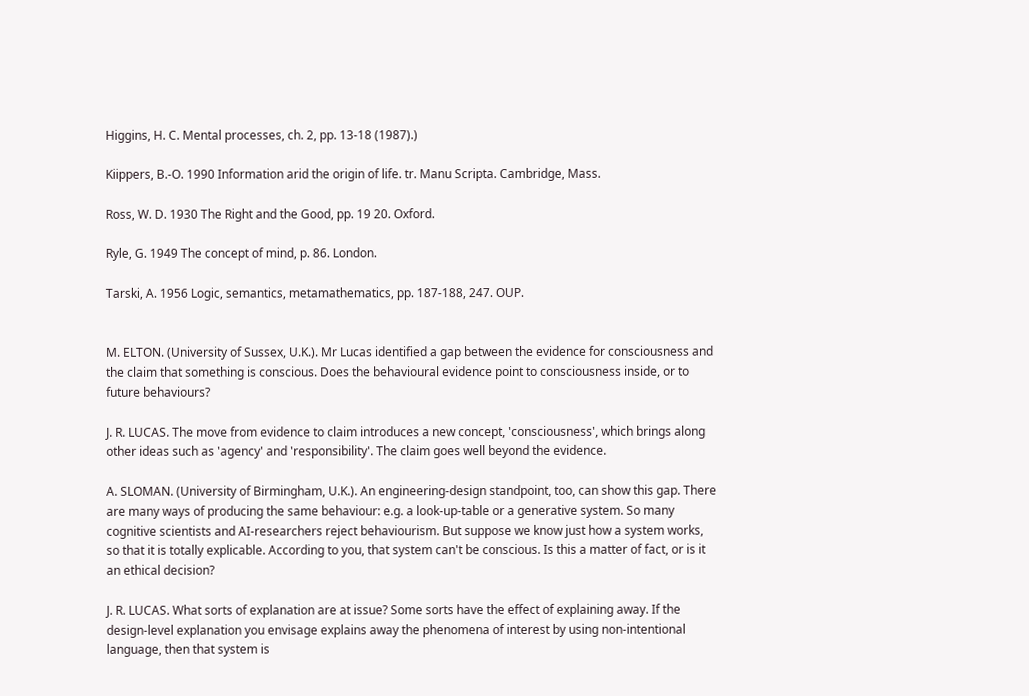Higgins, H. C. Mental processes, ch. 2, pp. 13-18 (1987).)

Kiippers, B.-O. 1990 Information arid the origin of life. tr. Manu Scripta. Cambridge, Mass.

Ross, W. D. 1930 The Right and the Good, pp. 19 20. Oxford.

Ryle, G. 1949 The concept of mind, p. 86. London.

Tarski, A. 1956 Logic, semantics, metamathematics, pp. 187-188, 247. OUP.


M. ELTON. (University of Sussex, U.K.). Mr Lucas identified a gap between the evidence for consciousness and the claim that something is conscious. Does the behavioural evidence point to consciousness inside, or to future behaviours?

J. R. LUCAS. The move from evidence to claim introduces a new concept, 'consciousness', which brings along other ideas such as 'agency' and 'responsibility'. The claim goes well beyond the evidence.

A. SLOMAN. (University of Birmingham, U.K.). An engineering-design standpoint, too, can show this gap. There are many ways of producing the same behaviour: e.g. a look-up-table or a generative system. So many cognitive scientists and AI-researchers reject behaviourism. But suppose we know just how a system works, so that it is totally explicable. According to you, that system can't be conscious. Is this a matter of fact, or is it an ethical decision?

J. R. LUCAS. What sorts of explanation are at issue? Some sorts have the effect of explaining away. If the design-level explanation you envisage explains away the phenomena of interest by using non-intentional language, then that system is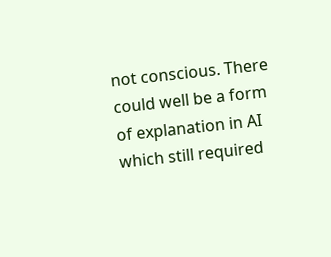not conscious. There could well be a form of explanation in AI which still required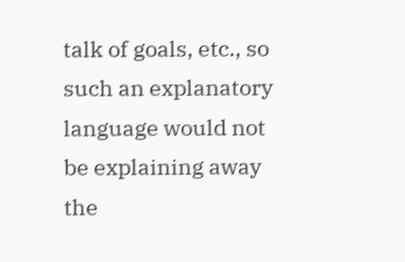talk of goals, etc., so such an explanatory language would not be explaining away the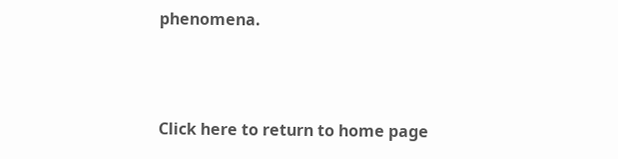phenomena.



Click here to return to home page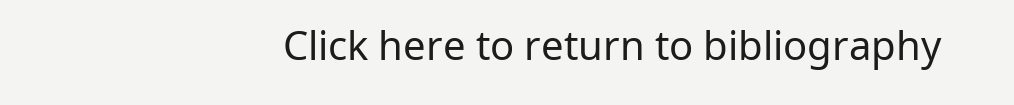Click here to return to bibliography